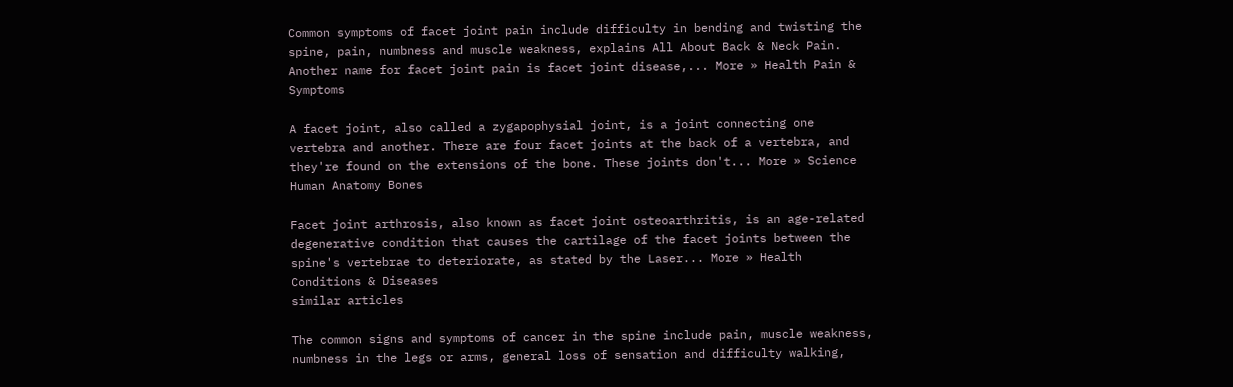Common symptoms of facet joint pain include difficulty in bending and twisting the spine, pain, numbness and muscle weakness, explains All About Back & Neck Pain. Another name for facet joint pain is facet joint disease,... More » Health Pain & Symptoms

A facet joint, also called a zygapophysial joint, is a joint connecting one vertebra and another. There are four facet joints at the back of a vertebra, and they're found on the extensions of the bone. These joints don't... More » Science Human Anatomy Bones

Facet joint arthrosis, also known as facet joint osteoarthritis, is an age-related degenerative condition that causes the cartilage of the facet joints between the spine's vertebrae to deteriorate, as stated by the Laser... More » Health Conditions & Diseases
similar articles

The common signs and symptoms of cancer in the spine include pain, muscle weakness, numbness in the legs or arms, general loss of sensation and difficulty walking,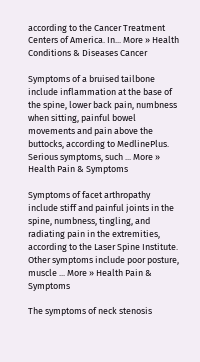according to the Cancer Treatment Centers of America. In... More » Health Conditions & Diseases Cancer

Symptoms of a bruised tailbone include inflammation at the base of the spine, lower back pain, numbness when sitting, painful bowel movements and pain above the buttocks, according to MedlinePlus. Serious symptoms, such ... More » Health Pain & Symptoms

Symptoms of facet arthropathy include stiff and painful joints in the spine, numbness, tingling, and radiating pain in the extremities, according to the Laser Spine Institute. Other symptoms include poor posture, muscle ... More » Health Pain & Symptoms

The symptoms of neck stenosis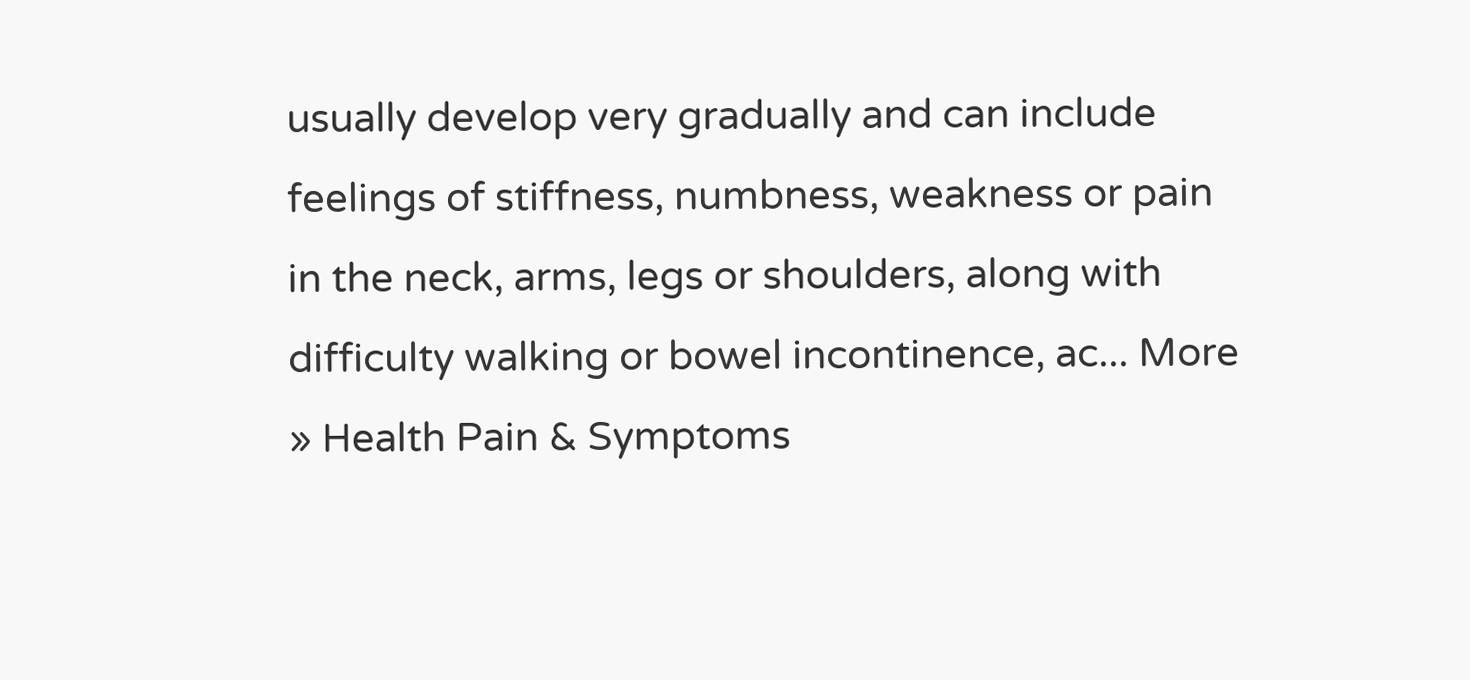usually develop very gradually and can include feelings of stiffness, numbness, weakness or pain in the neck, arms, legs or shoulders, along with difficulty walking or bowel incontinence, ac... More » Health Pain & Symptoms